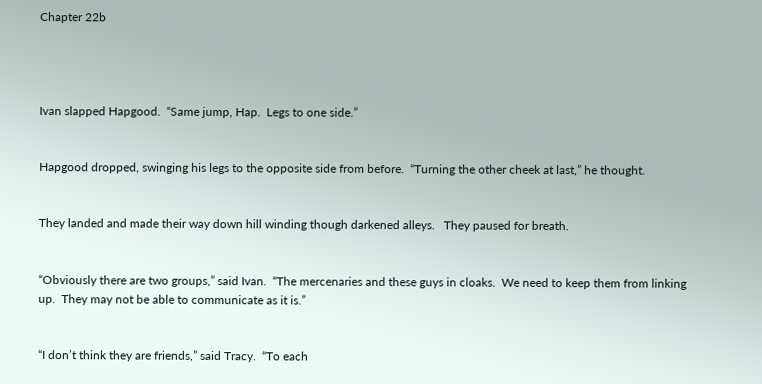Chapter 22b




Ivan slapped Hapgood.  “Same jump, Hap.  Legs to one side.”


Hapgood dropped, swinging his legs to the opposite side from before.  “Turning the other cheek at last,” he thought.


They landed and made their way down hill winding though darkened alleys.   They paused for breath.


“Obviously there are two groups,” said Ivan.  “The mercenaries and these guys in cloaks.  We need to keep them from linking up.  They may not be able to communicate as it is.”


“I don’t think they are friends,” said Tracy.  “To each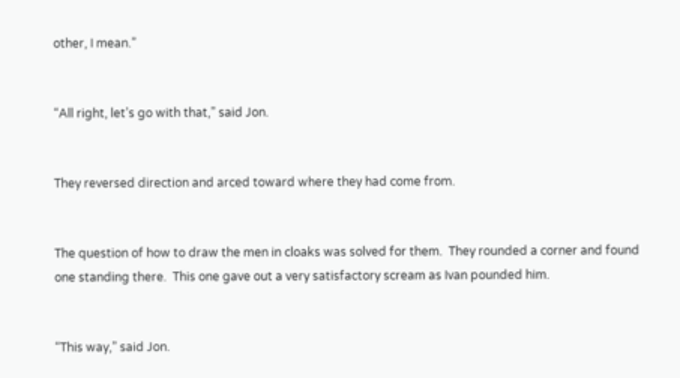other, I mean.”


“All right, let’s go with that,” said Jon.


They reversed direction and arced toward where they had come from.


The question of how to draw the men in cloaks was solved for them.  They rounded a corner and found one standing there.  This one gave out a very satisfactory scream as Ivan pounded him.


“This way,” said Jon.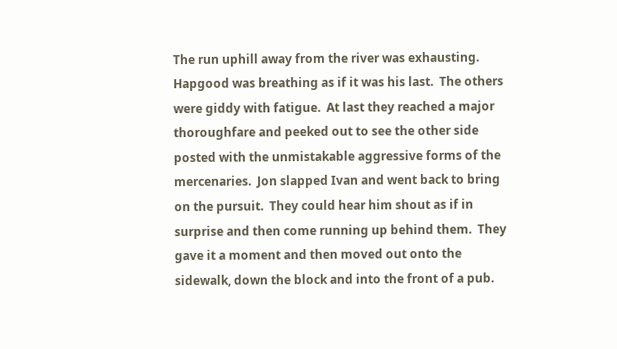The run uphill away from the river was exhausting.  Hapgood was breathing as if it was his last.  The others were giddy with fatigue.  At last they reached a major thoroughfare and peeked out to see the other side posted with the unmistakable aggressive forms of the mercenaries.  Jon slapped Ivan and went back to bring on the pursuit.  They could hear him shout as if in surprise and then come running up behind them.  They gave it a moment and then moved out onto the sidewalk, down the block and into the front of a pub.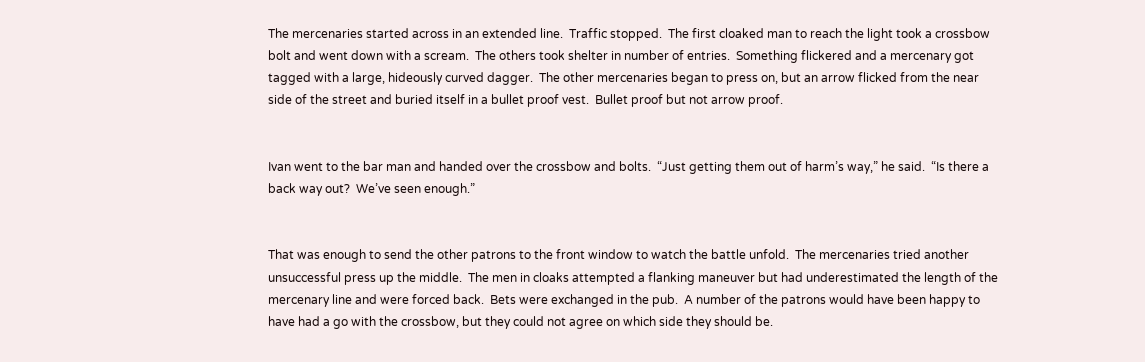The mercenaries started across in an extended line.  Traffic stopped.  The first cloaked man to reach the light took a crossbow bolt and went down with a scream.  The others took shelter in number of entries.  Something flickered and a mercenary got tagged with a large, hideously curved dagger.  The other mercenaries began to press on, but an arrow flicked from the near side of the street and buried itself in a bullet proof vest.  Bullet proof but not arrow proof.


Ivan went to the bar man and handed over the crossbow and bolts.  “Just getting them out of harm’s way,” he said.  “Is there a back way out?  We’ve seen enough.”


That was enough to send the other patrons to the front window to watch the battle unfold.  The mercenaries tried another unsuccessful press up the middle.  The men in cloaks attempted a flanking maneuver but had underestimated the length of the mercenary line and were forced back.  Bets were exchanged in the pub.  A number of the patrons would have been happy to have had a go with the crossbow, but they could not agree on which side they should be.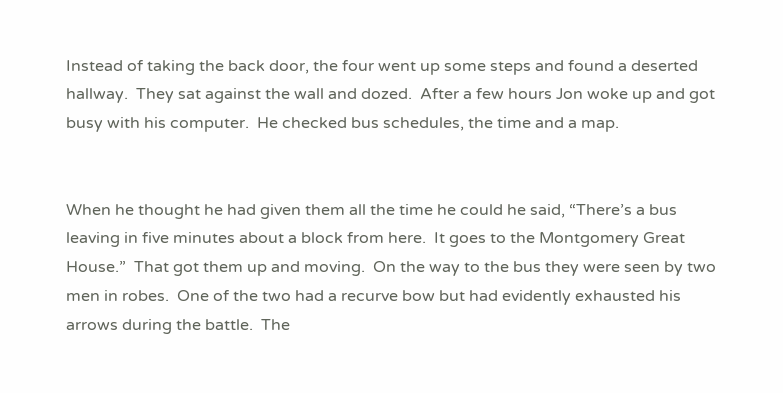Instead of taking the back door, the four went up some steps and found a deserted hallway.  They sat against the wall and dozed.  After a few hours Jon woke up and got busy with his computer.  He checked bus schedules, the time and a map.


When he thought he had given them all the time he could he said, “There’s a bus leaving in five minutes about a block from here.  It goes to the Montgomery Great House.”  That got them up and moving.  On the way to the bus they were seen by two men in robes.  One of the two had a recurve bow but had evidently exhausted his arrows during the battle.  The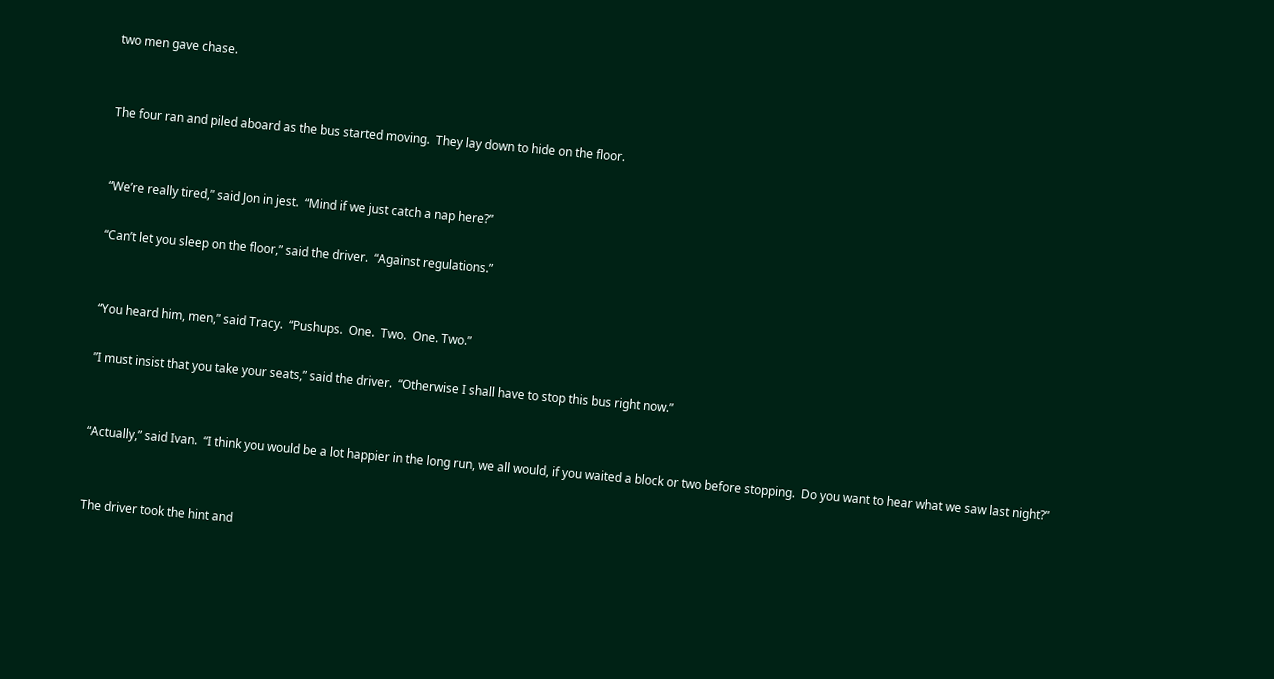two men gave chase.


The four ran and piled aboard as the bus started moving.  They lay down to hide on the floor.


“We’re really tired,” said Jon in jest.  “Mind if we just catch a nap here?”

“Can’t let you sleep on the floor,” said the driver.  “Against regulations.”


“You heard him, men,” said Tracy.  “Pushups.  One.  Two.  One. Two.”

”I must insist that you take your seats,” said the driver.  “Otherwise I shall have to stop this bus right now.”


“Actually,” said Ivan.  “I think you would be a lot happier in the long run, we all would, if you waited a block or two before stopping.  Do you want to hear what we saw last night?”


The driver took the hint and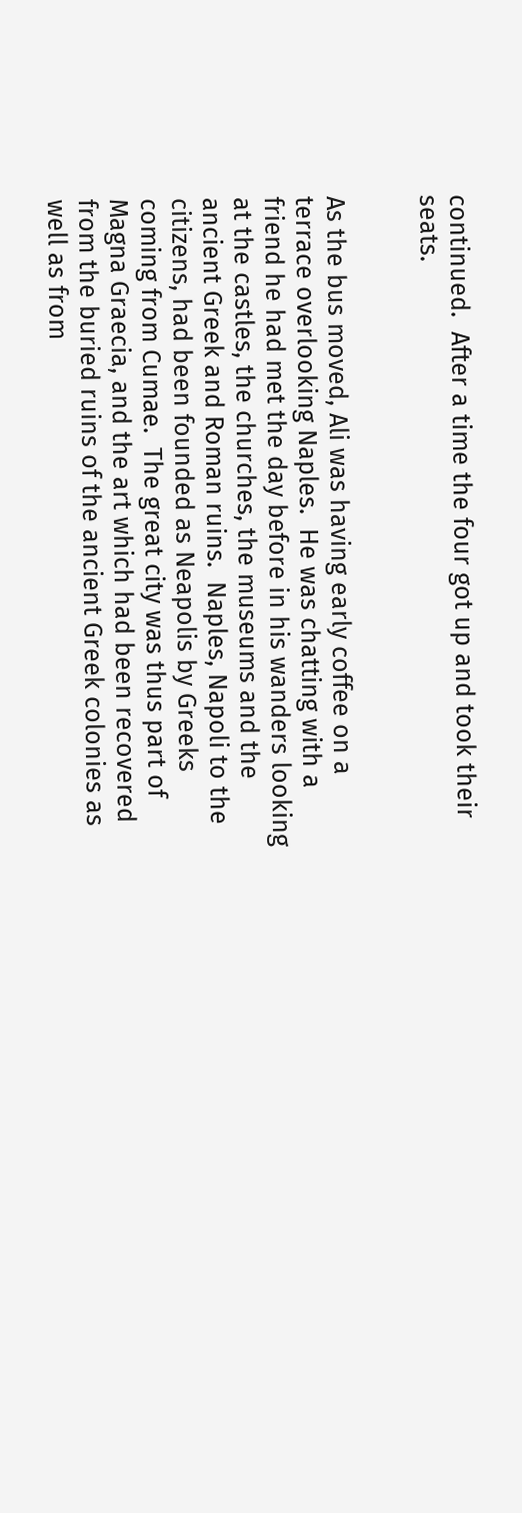continued.  After a time the four got up and took their seats.


As the bus moved, Ali was having early coffee on a terrace overlooking Naples.  He was chatting with a friend he had met the day before in his wanders looking at the castles, the churches, the museums and the ancient Greek and Roman ruins.  Naples, Napoli to the citizens, had been founded as Neapolis by Greeks coming from Cumae.  The great city was thus part of Magna Graecia, and the art which had been recovered from the buried ruins of the ancient Greek colonies as well as from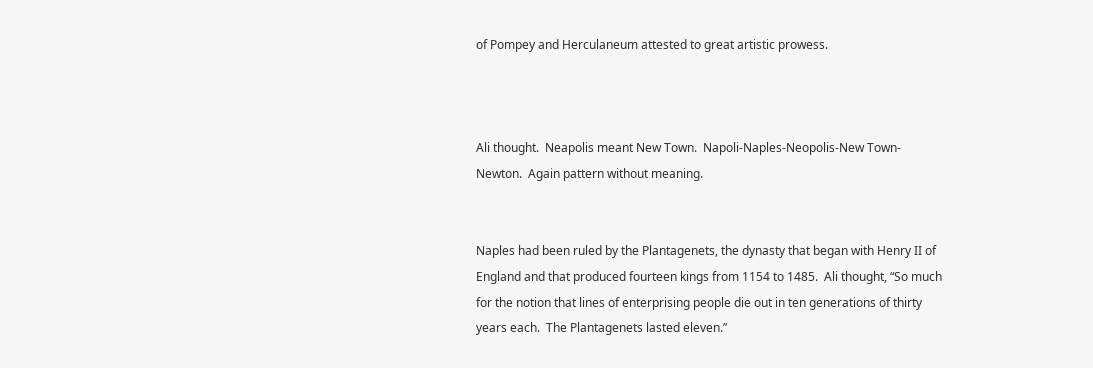of Pompey and Herculaneum attested to great artistic prowess.



Ali thought.  Neapolis meant New Town.  Napoli-Naples-Neopolis-New Town-Newton.  Again pattern without meaning.


Naples had been ruled by the Plantagenets, the dynasty that began with Henry II of England and that produced fourteen kings from 1154 to 1485.  Ali thought, “So much for the notion that lines of enterprising people die out in ten generations of thirty years each.  The Plantagenets lasted eleven.”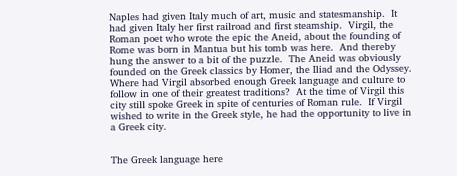Naples had given Italy much of art, music and statesmanship.  It had given Italy her first railroad and first steamship.  Virgil, the Roman poet who wrote the epic the Aneid, about the founding of Rome was born in Mantua but his tomb was here.  And thereby hung the answer to a bit of the puzzle.  The Aneid was obviously founded on the Greek classics by Homer, the Iliad and the Odyssey.  Where had Virgil absorbed enough Greek language and culture to follow in one of their greatest traditions?  At the time of Virgil this city still spoke Greek in spite of centuries of Roman rule.  If Virgil wished to write in the Greek style, he had the opportunity to live in a Greek city.


The Greek language here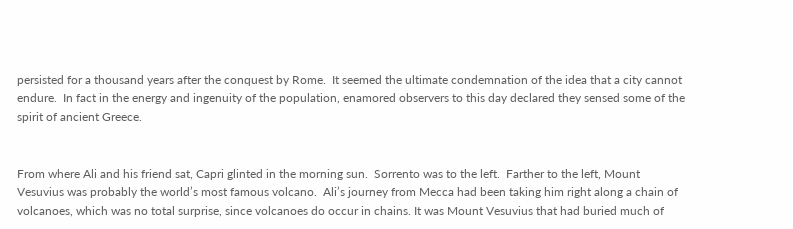persisted for a thousand years after the conquest by Rome.  It seemed the ultimate condemnation of the idea that a city cannot endure.  In fact in the energy and ingenuity of the population, enamored observers to this day declared they sensed some of the spirit of ancient Greece.


From where Ali and his friend sat, Capri glinted in the morning sun.  Sorrento was to the left.  Farther to the left, Mount Vesuvius was probably the world’s most famous volcano.  Ali’s journey from Mecca had been taking him right along a chain of volcanoes, which was no total surprise, since volcanoes do occur in chains. It was Mount Vesuvius that had buried much of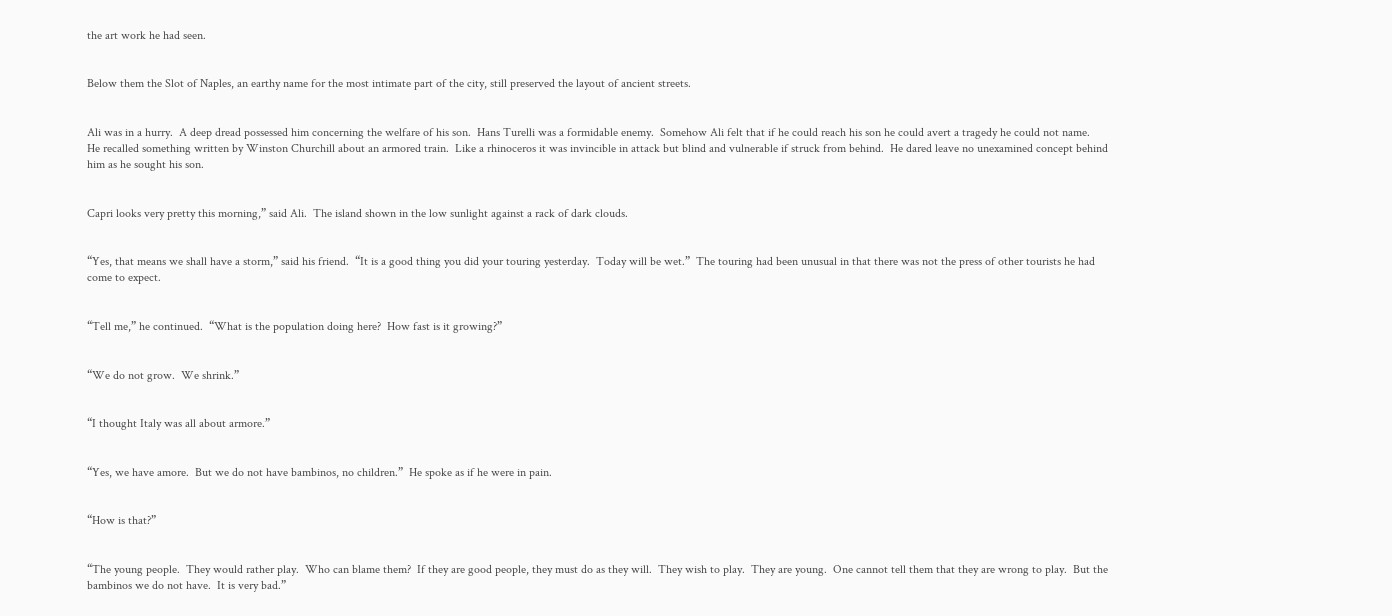the art work he had seen.


Below them the Slot of Naples, an earthy name for the most intimate part of the city, still preserved the layout of ancient streets.


Ali was in a hurry.  A deep dread possessed him concerning the welfare of his son.  Hans Turelli was a formidable enemy.  Somehow Ali felt that if he could reach his son he could avert a tragedy he could not name.  He recalled something written by Winston Churchill about an armored train.  Like a rhinoceros it was invincible in attack but blind and vulnerable if struck from behind.  He dared leave no unexamined concept behind him as he sought his son.


Capri looks very pretty this morning,” said Ali.  The island shown in the low sunlight against a rack of dark clouds.


“Yes, that means we shall have a storm,” said his friend.  “It is a good thing you did your touring yesterday.  Today will be wet.”  The touring had been unusual in that there was not the press of other tourists he had come to expect.


“Tell me,” he continued.  “What is the population doing here?  How fast is it growing?”


“We do not grow.  We shrink.”


“I thought Italy was all about armore.”


“Yes, we have amore.  But we do not have bambinos, no children.”  He spoke as if he were in pain.


“How is that?”


“The young people.  They would rather play.  Who can blame them?  If they are good people, they must do as they will.  They wish to play.  They are young.  One cannot tell them that they are wrong to play.  But the bambinos we do not have.  It is very bad.”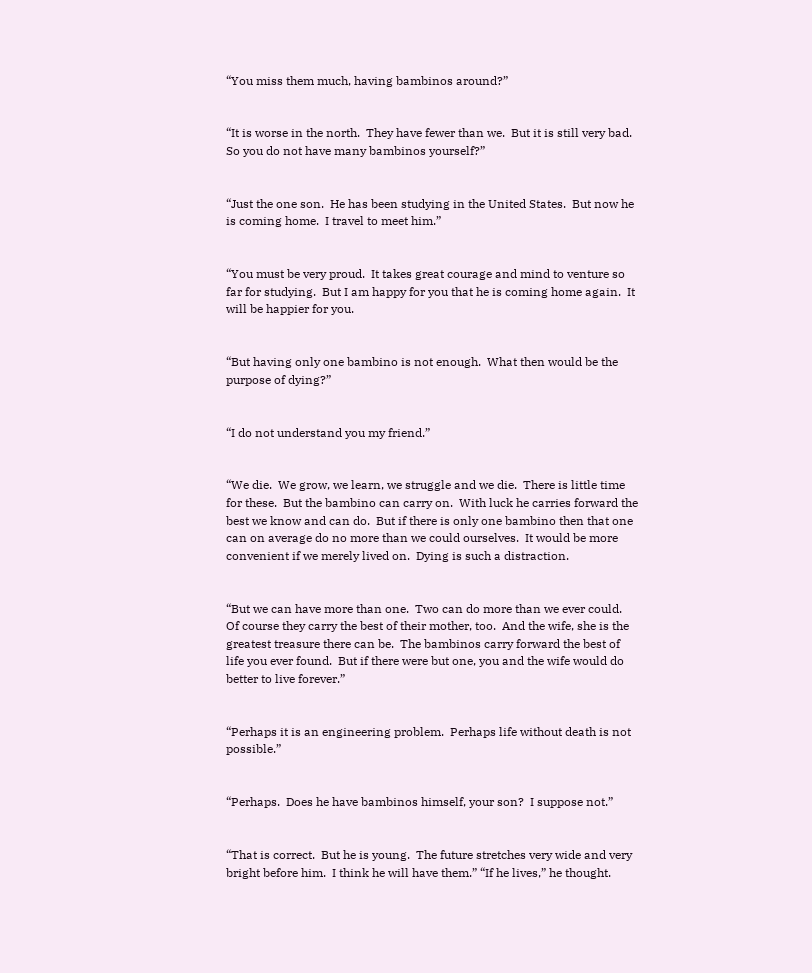“You miss them much, having bambinos around?”


“It is worse in the north.  They have fewer than we.  But it is still very bad.  So you do not have many bambinos yourself?”


“Just the one son.  He has been studying in the United States.  But now he is coming home.  I travel to meet him.”


“You must be very proud.  It takes great courage and mind to venture so far for studying.  But I am happy for you that he is coming home again.  It will be happier for you.


“But having only one bambino is not enough.  What then would be the purpose of dying?”


“I do not understand you my friend.”


“We die.  We grow, we learn, we struggle and we die.  There is little time for these.  But the bambino can carry on.  With luck he carries forward the best we know and can do.  But if there is only one bambino then that one can on average do no more than we could ourselves.  It would be more convenient if we merely lived on.  Dying is such a distraction.


“But we can have more than one.  Two can do more than we ever could.  Of course they carry the best of their mother, too.  And the wife, she is the greatest treasure there can be.  The bambinos carry forward the best of life you ever found.  But if there were but one, you and the wife would do better to live forever.”


“Perhaps it is an engineering problem.  Perhaps life without death is not possible.”


“Perhaps.  Does he have bambinos himself, your son?  I suppose not.”


“That is correct.  But he is young.  The future stretches very wide and very bright before him.  I think he will have them.” “If he lives,” he thought.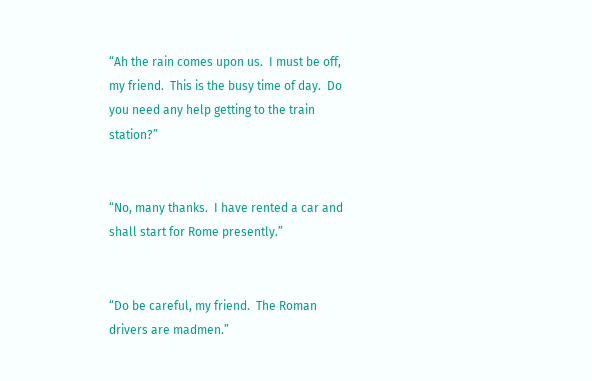“Ah the rain comes upon us.  I must be off, my friend.  This is the busy time of day.  Do you need any help getting to the train station?”


“No, many thanks.  I have rented a car and shall start for Rome presently.”


“Do be careful, my friend.  The Roman drivers are madmen.”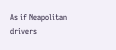As if Neapolitan drivers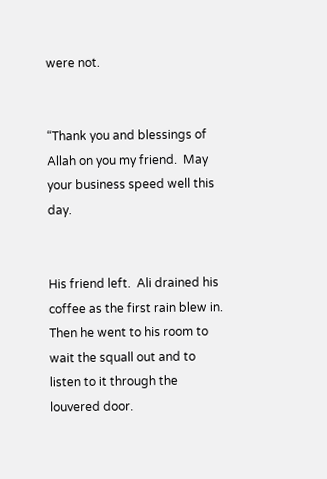were not.


“Thank you and blessings of Allah on you my friend.  May your business speed well this day.


His friend left.  Ali drained his coffee as the first rain blew in.  Then he went to his room to wait the squall out and to listen to it through the louvered door.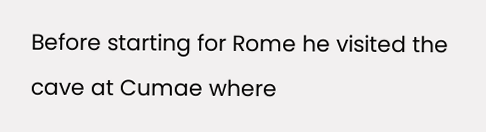Before starting for Rome he visited the cave at Cumae where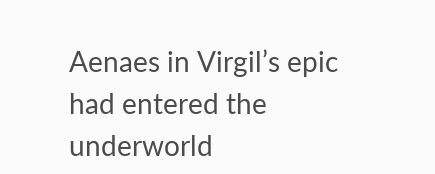Aenaes in Virgil’s epic had entered the underworld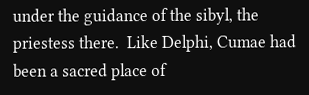under the guidance of the sibyl, the priestess there.  Like Delphi, Cumae had been a sacred place of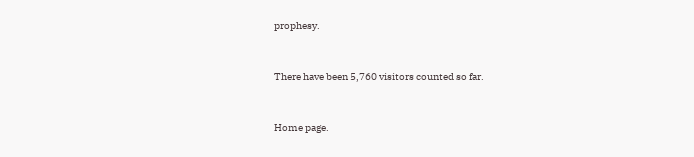prophesy.


There have been 5,760 visitors counted so far.


Home page.